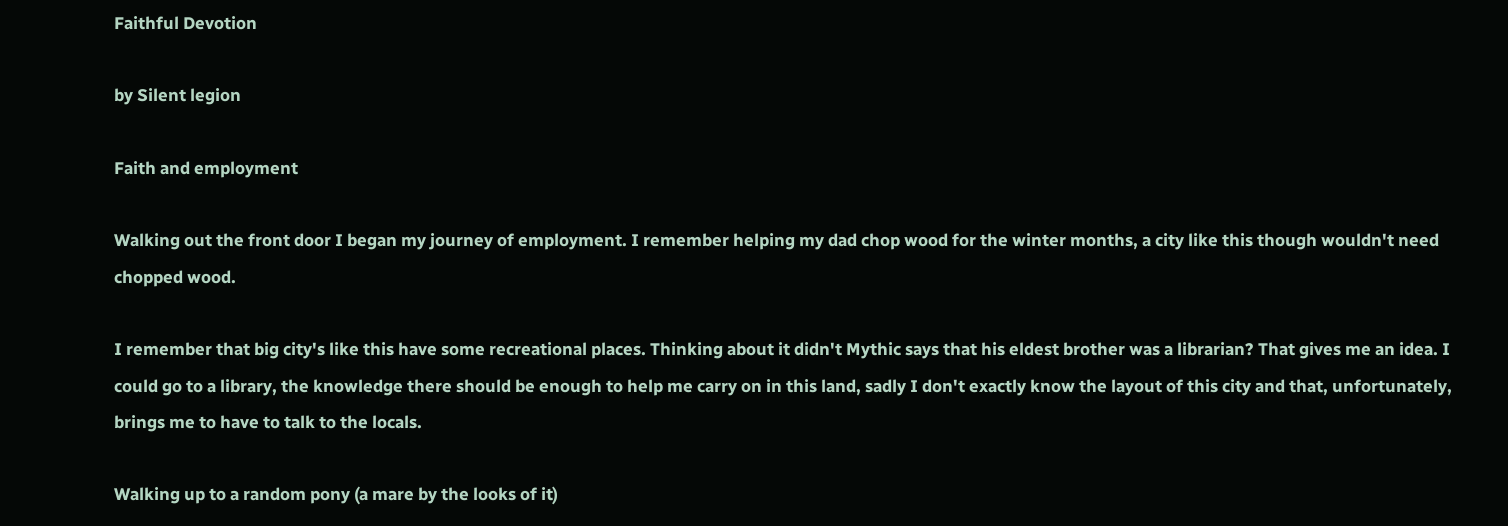Faithful Devotion

by Silent legion

Faith and employment

Walking out the front door I began my journey of employment. I remember helping my dad chop wood for the winter months, a city like this though wouldn't need chopped wood.

I remember that big city's like this have some recreational places. Thinking about it didn't Mythic says that his eldest brother was a librarian? That gives me an idea. I could go to a library, the knowledge there should be enough to help me carry on in this land, sadly I don't exactly know the layout of this city and that, unfortunately, brings me to have to talk to the locals.

Walking up to a random pony (a mare by the looks of it)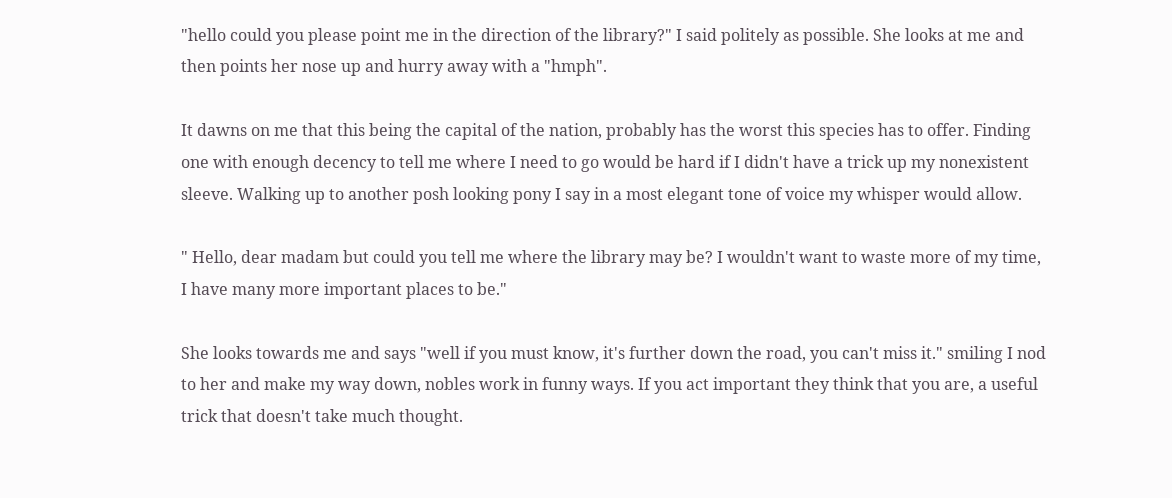"hello could you please point me in the direction of the library?" I said politely as possible. She looks at me and then points her nose up and hurry away with a "hmph".

It dawns on me that this being the capital of the nation, probably has the worst this species has to offer. Finding one with enough decency to tell me where I need to go would be hard if I didn't have a trick up my nonexistent sleeve. Walking up to another posh looking pony I say in a most elegant tone of voice my whisper would allow.

" Hello, dear madam but could you tell me where the library may be? I wouldn't want to waste more of my time, I have many more important places to be."

She looks towards me and says "well if you must know, it's further down the road, you can't miss it." smiling I nod to her and make my way down, nobles work in funny ways. If you act important they think that you are, a useful trick that doesn't take much thought.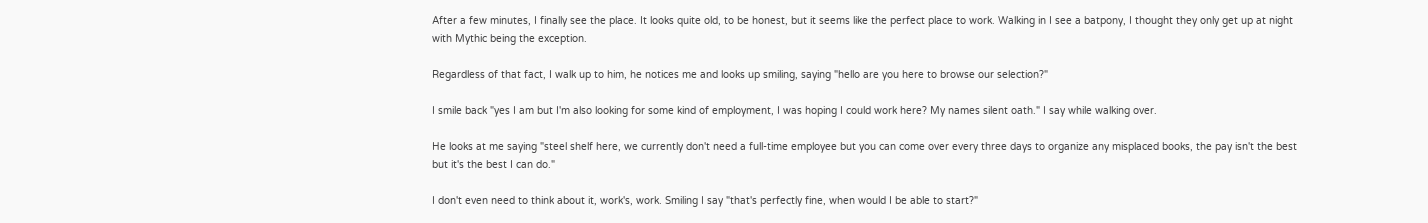After a few minutes, I finally see the place. It looks quite old, to be honest, but it seems like the perfect place to work. Walking in I see a batpony, I thought they only get up at night with Mythic being the exception.

Regardless of that fact, I walk up to him, he notices me and looks up smiling, saying "hello are you here to browse our selection?"

I smile back "yes I am but I'm also looking for some kind of employment, I was hoping I could work here? My names silent oath." I say while walking over.

He looks at me saying "steel shelf here, we currently don't need a full-time employee but you can come over every three days to organize any misplaced books, the pay isn't the best but it's the best I can do."

I don't even need to think about it, work's, work. Smiling I say "that's perfectly fine, when would I be able to start?"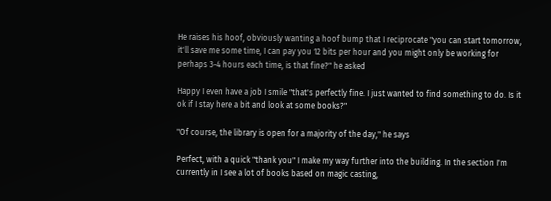He raises his hoof, obviously wanting a hoof bump that I reciprocate "you can start tomorrow, it'll save me some time, I can pay you 12 bits per hour and you might only be working for perhaps 3-4 hours each time, is that fine?" he asked

Happy I even have a job I smile "that's perfectly fine. I just wanted to find something to do. Is it ok if I stay here a bit and look at some books?"

"Of course, the library is open for a majority of the day," he says

Perfect, with a quick "thank you" I make my way further into the building. In the section I'm currently in I see a lot of books based on magic casting,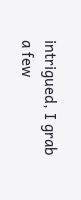intrigued, I grab a few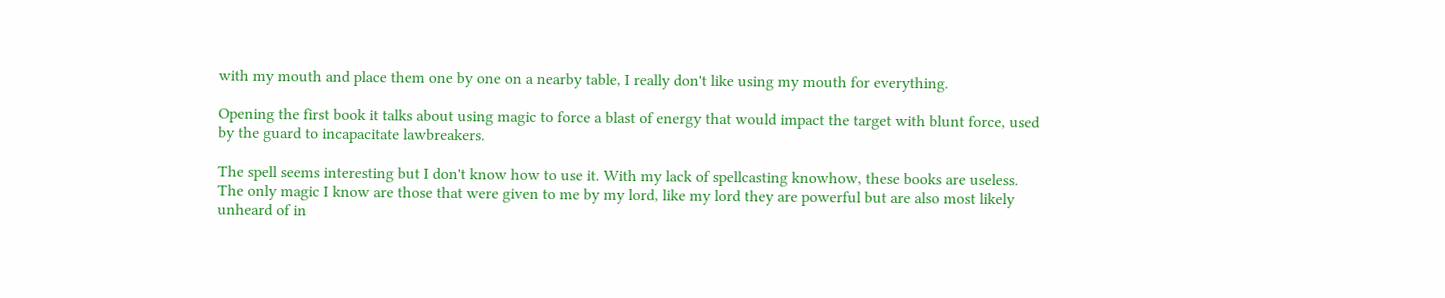with my mouth and place them one by one on a nearby table, I really don't like using my mouth for everything.

Opening the first book it talks about using magic to force a blast of energy that would impact the target with blunt force, used by the guard to incapacitate lawbreakers.

The spell seems interesting but I don't know how to use it. With my lack of spellcasting knowhow, these books are useless. The only magic I know are those that were given to me by my lord, like my lord they are powerful but are also most likely unheard of in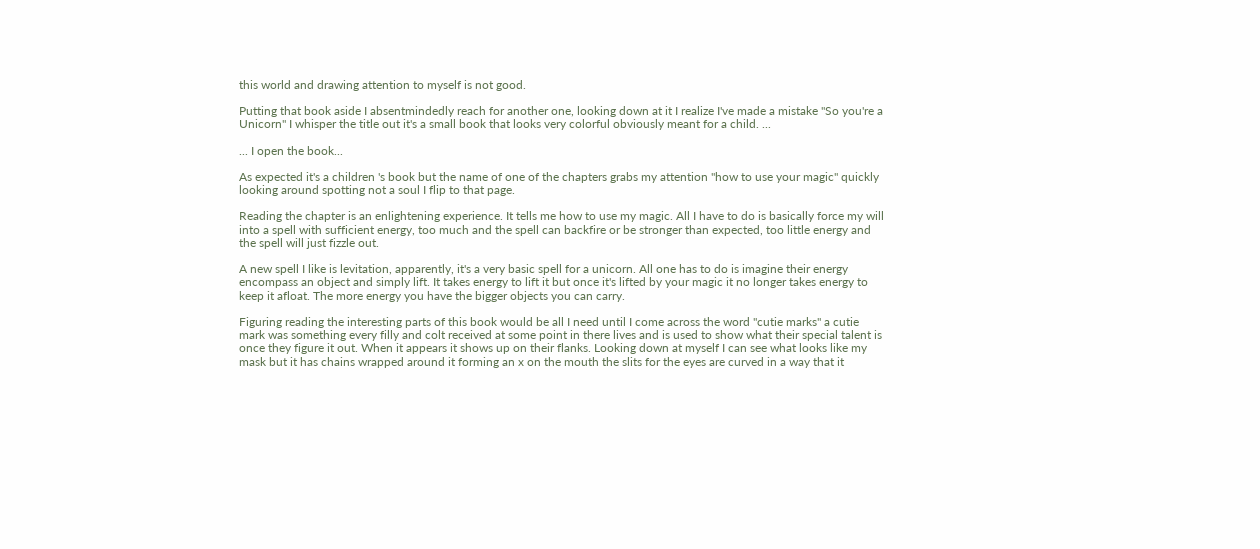this world and drawing attention to myself is not good.

Putting that book aside I absentmindedly reach for another one, looking down at it I realize I've made a mistake "So you're a Unicorn" I whisper the title out it's a small book that looks very colorful obviously meant for a child. ...

... I open the book...

As expected it's a children 's book but the name of one of the chapters grabs my attention "how to use your magic" quickly looking around spotting not a soul I flip to that page.

Reading the chapter is an enlightening experience. It tells me how to use my magic. All I have to do is basically force my will into a spell with sufficient energy, too much and the spell can backfire or be stronger than expected, too little energy and the spell will just fizzle out.

A new spell I like is levitation, apparently, it's a very basic spell for a unicorn. All one has to do is imagine their energy encompass an object and simply lift. It takes energy to lift it but once it's lifted by your magic it no longer takes energy to keep it afloat. The more energy you have the bigger objects you can carry.

Figuring reading the interesting parts of this book would be all I need until I come across the word "cutie marks" a cutie mark was something every filly and colt received at some point in there lives and is used to show what their special talent is once they figure it out. When it appears it shows up on their flanks. Looking down at myself I can see what looks like my mask but it has chains wrapped around it forming an x on the mouth the slits for the eyes are curved in a way that it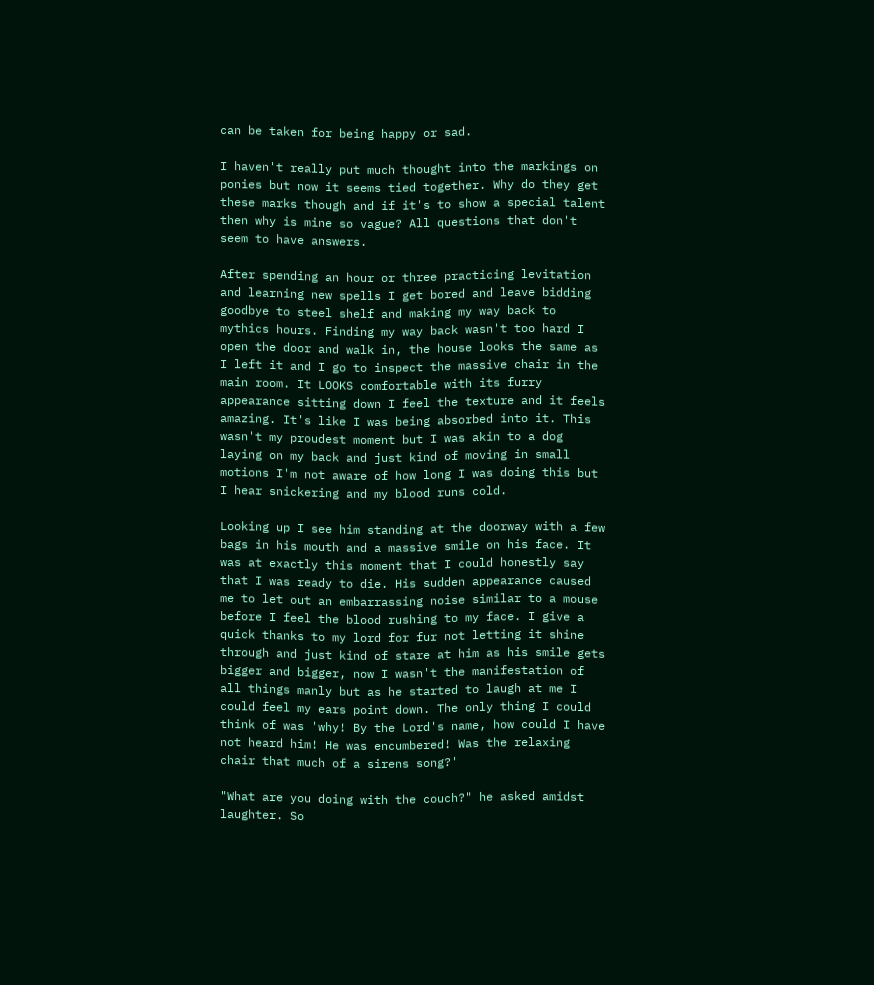can be taken for being happy or sad.

I haven't really put much thought into the markings on ponies but now it seems tied together. Why do they get these marks though and if it's to show a special talent then why is mine so vague? All questions that don't seem to have answers.

After spending an hour or three practicing levitation and learning new spells I get bored and leave bidding goodbye to steel shelf and making my way back to mythics hours. Finding my way back wasn't too hard I open the door and walk in, the house looks the same as I left it and I go to inspect the massive chair in the main room. It LOOKS comfortable with its furry appearance sitting down I feel the texture and it feels amazing. It's like I was being absorbed into it. This wasn't my proudest moment but I was akin to a dog laying on my back and just kind of moving in small motions I'm not aware of how long I was doing this but I hear snickering and my blood runs cold.

Looking up I see him standing at the doorway with a few bags in his mouth and a massive smile on his face. It was at exactly this moment that I could honestly say that I was ready to die. His sudden appearance caused me to let out an embarrassing noise similar to a mouse before I feel the blood rushing to my face. I give a quick thanks to my lord for fur not letting it shine through and just kind of stare at him as his smile gets bigger and bigger, now I wasn't the manifestation of all things manly but as he started to laugh at me I could feel my ears point down. The only thing I could think of was 'why! By the Lord's name, how could I have not heard him! He was encumbered! Was the relaxing chair that much of a sirens song?'

"What are you doing with the couch?" he asked amidst laughter. So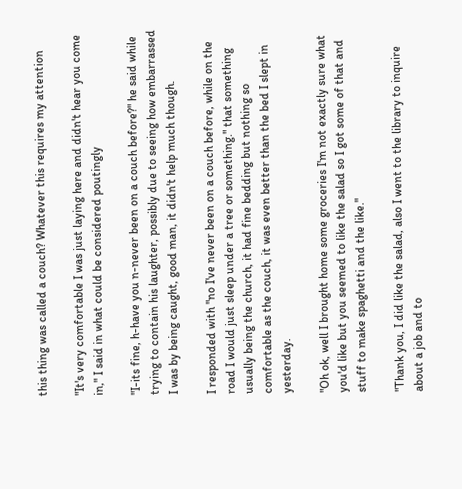this thing was called a couch? Whatever this requires my attention

"It's very comfortable I was just laying here and didn't hear you come in," I said in what could be considered poutingly

"I-its fine, h-have you n-never been on a couch before?" he said while trying to contain his laughter, possibly due to seeing how embarrassed I was by being caught, good man, it didn't help much though.

I responded with "no I've never been on a couch before, while on the road I would just sleep under a tree or something." that something usually being the church, it had fine bedding but nothing so comfortable as the couch, it was even better than the bed I slept in yesterday.

"Oh ok, well I brought home some groceries I'm not exactly sure what you'd like but you seemed to like the salad so I got some of that and stuff to make spaghetti and the like."

"Thank you, I did like the salad, also I went to the library to inquire about a job and to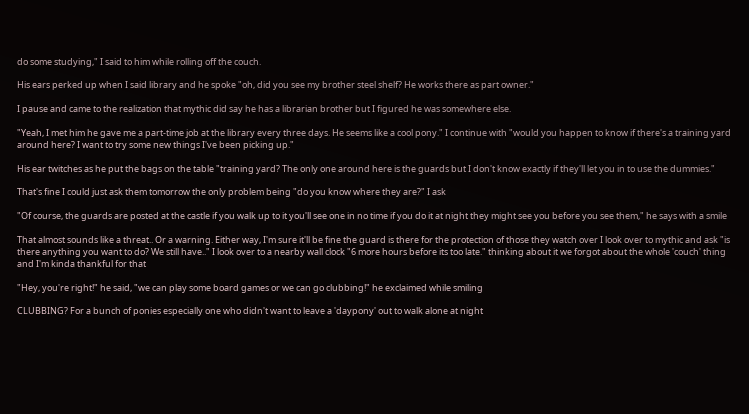do some studying," I said to him while rolling off the couch.

His ears perked up when I said library and he spoke "oh, did you see my brother steel shelf? He works there as part owner."

I pause and came to the realization that mythic did say he has a librarian brother but I figured he was somewhere else.

"Yeah, I met him he gave me a part-time job at the library every three days. He seems like a cool pony." I continue with "would you happen to know if there's a training yard around here? I want to try some new things I've been picking up."

His ear twitches as he put the bags on the table "training yard? The only one around here is the guards but I don't know exactly if they'll let you in to use the dummies."

That's fine I could just ask them tomorrow the only problem being "do you know where they are?" I ask

"Of course, the guards are posted at the castle if you walk up to it you'll see one in no time if you do it at night they might see you before you see them," he says with a smile

That almost sounds like a threat.. Or a warning. Either way, I'm sure it'll be fine the guard is there for the protection of those they watch over I look over to mythic and ask "is there anything you want to do? We still have.." I look over to a nearby wall clock "6 more hours before its too late." thinking about it we forgot about the whole 'couch' thing and I'm kinda thankful for that

"Hey, you're right!" he said, "we can play some board games or we can go clubbing!" he exclaimed while smiling

CLUBBING? For a bunch of ponies especially one who didn't want to leave a 'daypony' out to walk alone at night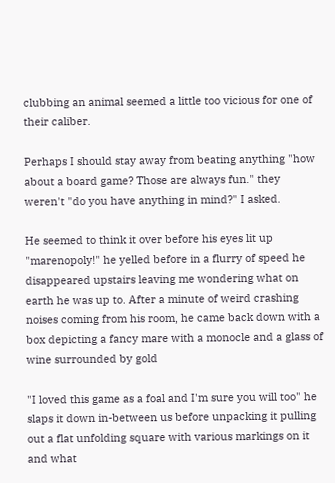clubbing an animal seemed a little too vicious for one of their caliber.

Perhaps I should stay away from beating anything "how about a board game? Those are always fun." they weren't "do you have anything in mind?" I asked.

He seemed to think it over before his eyes lit up "marenopoly!" he yelled before in a flurry of speed he disappeared upstairs leaving me wondering what on earth he was up to. After a minute of weird crashing noises coming from his room, he came back down with a box depicting a fancy mare with a monocle and a glass of wine surrounded by gold

"I loved this game as a foal and I'm sure you will too" he slaps it down in-between us before unpacking it pulling out a flat unfolding square with various markings on it and what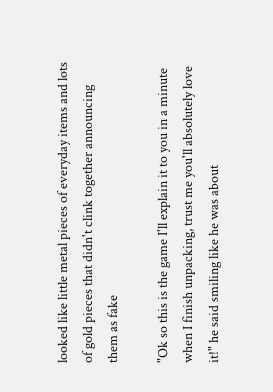looked like little metal pieces of everyday items and lots of gold pieces that didn't clink together announcing them as fake

"Ok so this is the game I'll explain it to you in a minute when I finish unpacking, trust me you'll absolutely love it!" he said smiling like he was about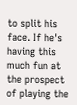to split his face. If he's having this much fun at the prospect of playing the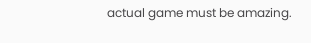actual game must be amazing.